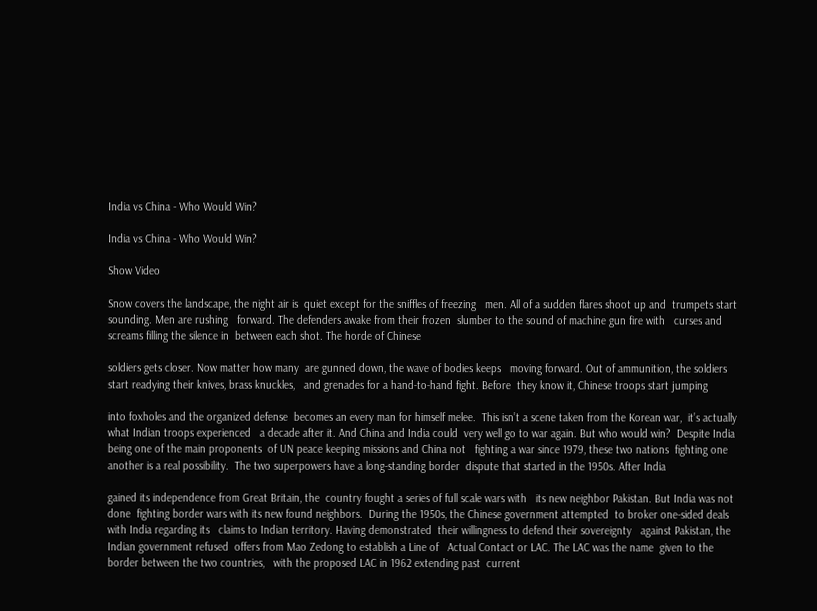India vs China - Who Would Win?

India vs China - Who Would Win?

Show Video

Snow covers the landscape, the night air is  quiet except for the sniffles of freezing   men. All of a sudden flares shoot up and  trumpets start sounding. Men are rushing   forward. The defenders awake from their frozen  slumber to the sound of machine gun fire with   curses and screams filling the silence in  between each shot. The horde of Chinese

soldiers gets closer. Now matter how many  are gunned down, the wave of bodies keeps   moving forward. Out of ammunition, the soldiers  start readying their knives, brass knuckles,   and grenades for a hand-to-hand fight. Before  they know it, Chinese troops start jumping

into foxholes and the organized defense  becomes an every man for himself melee.  This isn’t a scene taken from the Korean war,  it’s actually what Indian troops experienced   a decade after it. And China and India could  very well go to war again. But who would win?  Despite India being one of the main proponents  of UN peace keeping missions and China not   fighting a war since 1979, these two nations  fighting one another is a real possibility.  The two superpowers have a long-standing border  dispute that started in the 1950s. After India

gained its independence from Great Britain, the  country fought a series of full scale wars with   its new neighbor Pakistan. But India was not done  fighting border wars with its new found neighbors.  During the 1950s, the Chinese government attempted  to broker one-sided deals with India regarding its   claims to Indian territory. Having demonstrated  their willingness to defend their sovereignty   against Pakistan, the Indian government refused  offers from Mao Zedong to establish a Line of   Actual Contact or LAC. The LAC was the name  given to the border between the two countries,   with the proposed LAC in 1962 extending past  current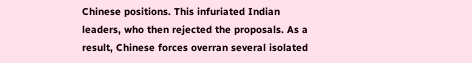Chinese positions. This infuriated Indian   leaders, who then rejected the proposals. As a  result, Chinese forces overran several isolated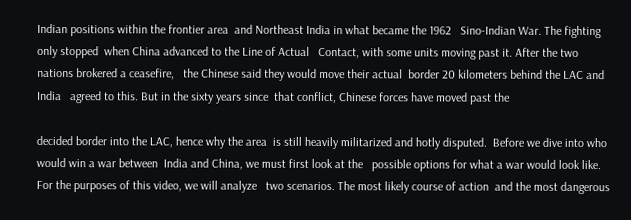Indian positions within the frontier area  and Northeast India in what became the 1962   Sino-Indian War. The fighting only stopped  when China advanced to the Line of Actual   Contact, with some units moving past it. After the two nations brokered a ceasefire,   the Chinese said they would move their actual  border 20 kilometers behind the LAC and India   agreed to this. But in the sixty years since  that conflict, Chinese forces have moved past the

decided border into the LAC, hence why the area  is still heavily militarized and hotly disputed.  Before we dive into who would win a war between  India and China, we must first look at the   possible options for what a war would look like.  For the purposes of this video, we will analyze   two scenarios. The most likely course of action  and the most dangerous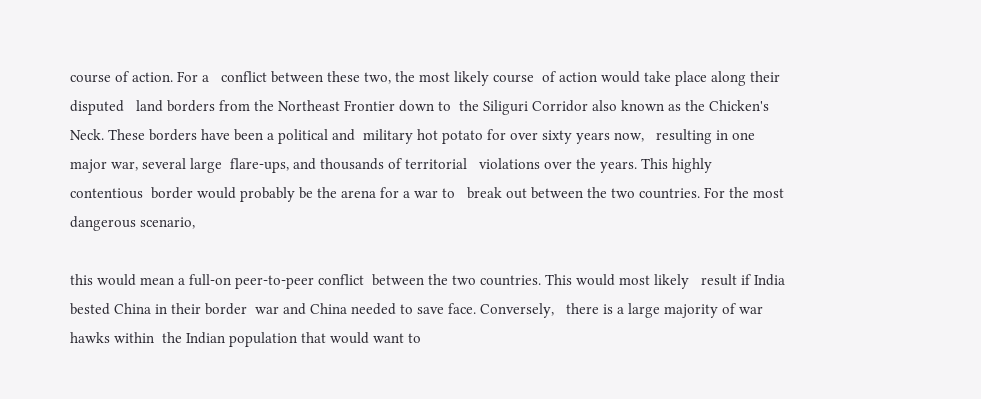course of action. For a   conflict between these two, the most likely course  of action would take place along their disputed   land borders from the Northeast Frontier down to  the Siliguri Corridor also known as the Chicken's   Neck. These borders have been a political and  military hot potato for over sixty years now,   resulting in one major war, several large  flare-ups, and thousands of territorial   violations over the years. This highly contentious  border would probably be the arena for a war to   break out between the two countries. For the most dangerous scenario,

this would mean a full-on peer-to-peer conflict  between the two countries. This would most likely   result if India bested China in their border  war and China needed to save face. Conversely,   there is a large majority of war hawks within  the Indian population that would want to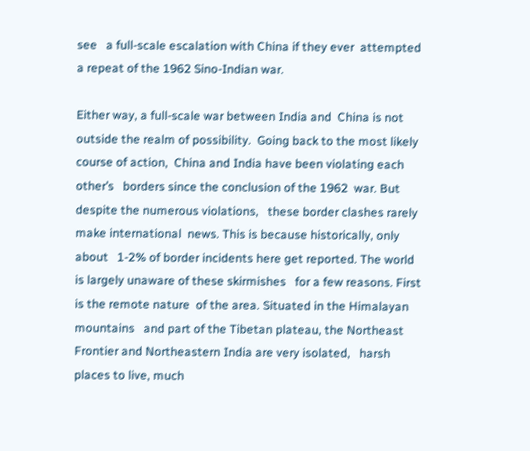see   a full-scale escalation with China if they ever  attempted a repeat of the 1962 Sino-Indian war.

Either way, a full-scale war between India and  China is not outside the realm of possibility.  Going back to the most likely course of action,  China and India have been violating each other’s   borders since the conclusion of the 1962  war. But despite the numerous violations,   these border clashes rarely make international  news. This is because historically, only about   1-2% of border incidents here get reported. The world is largely unaware of these skirmishes   for a few reasons. First is the remote nature  of the area. Situated in the Himalayan mountains   and part of the Tibetan plateau, the Northeast  Frontier and Northeastern India are very isolated,   harsh places to live, much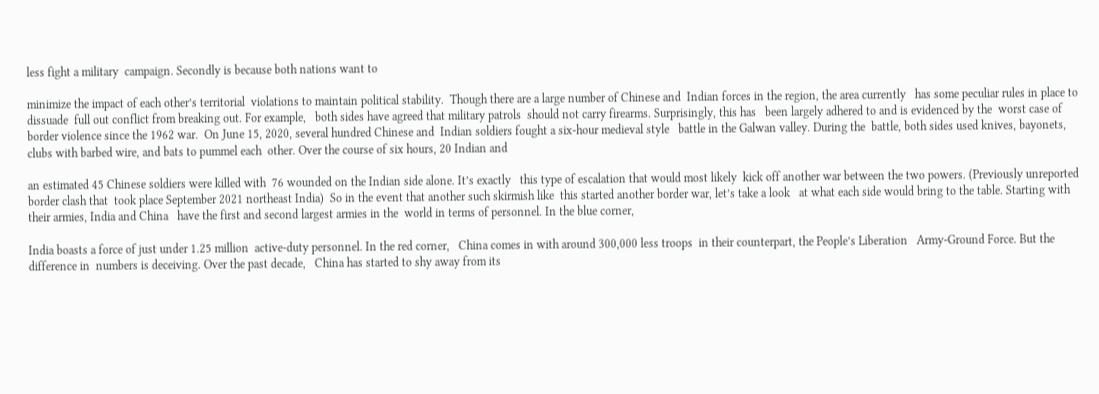less fight a military  campaign. Secondly is because both nations want to

minimize the impact of each other’s territorial  violations to maintain political stability.  Though there are a large number of Chinese and  Indian forces in the region, the area currently   has some peculiar rules in place to dissuade  full out conflict from breaking out. For example,   both sides have agreed that military patrols  should not carry firearms. Surprisingly, this has   been largely adhered to and is evidenced by the  worst case of border violence since the 1962 war.  On June 15, 2020, several hundred Chinese and  Indian soldiers fought a six-hour medieval style   battle in the Galwan valley. During the  battle, both sides used knives, bayonets,   clubs with barbed wire, and bats to pummel each  other. Over the course of six hours, 20 Indian and

an estimated 45 Chinese soldiers were killed with  76 wounded on the Indian side alone. It’s exactly   this type of escalation that would most likely  kick off another war between the two powers. (Previously unreported border clash that  took place September 2021 northeast India)  So in the event that another such skirmish like  this started another border war, let’s take a look   at what each side would bring to the table. Starting with their armies, India and China   have the first and second largest armies in the  world in terms of personnel. In the blue corner,

India boasts a force of just under 1.25 million  active-duty personnel. In the red corner,   China comes in with around 300,000 less troops  in their counterpart, the People’s Liberation   Army-Ground Force. But the difference in  numbers is deceiving. Over the past decade,   China has started to shy away from its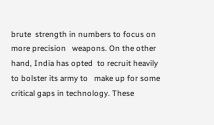brute  strength in numbers to focus on more precision   weapons. On the other hand, India has opted  to recruit heavily to bolster its army to   make up for some critical gaps in technology. These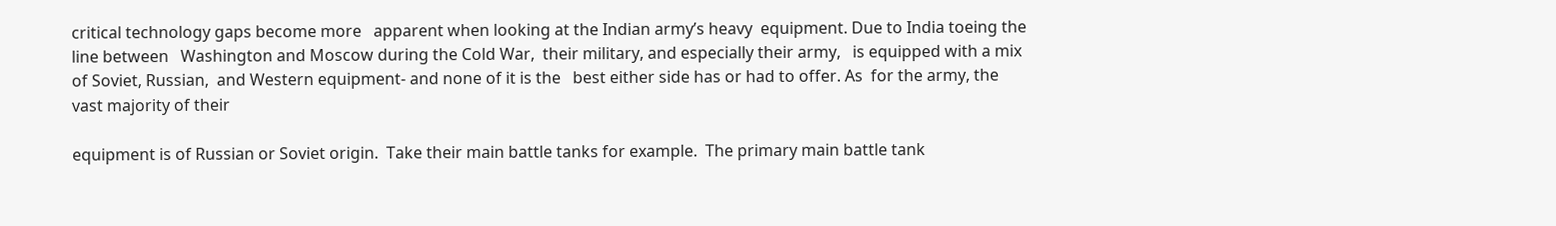critical technology gaps become more   apparent when looking at the Indian army’s heavy  equipment. Due to India toeing the line between   Washington and Moscow during the Cold War,  their military, and especially their army,   is equipped with a mix of Soviet, Russian,  and Western equipment- and none of it is the   best either side has or had to offer. As  for the army, the vast majority of their

equipment is of Russian or Soviet origin.  Take their main battle tanks for example.  The primary main battle tank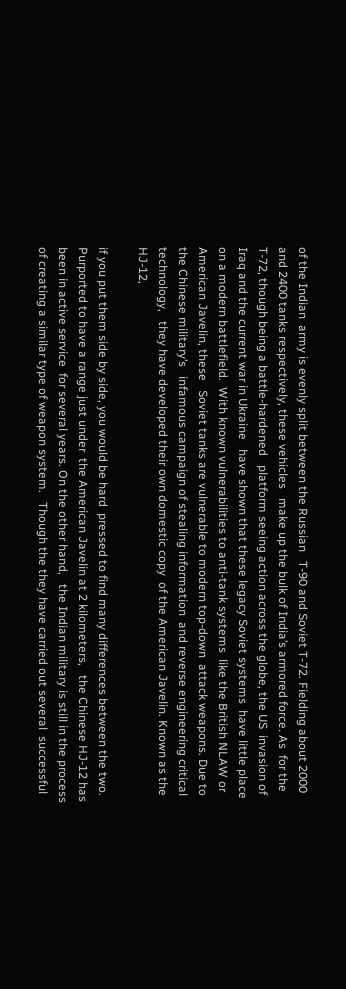of the Indian  army is evenly split between the Russian   T-90 and Soviet T-72. Fielding about 2000  and 2400 tanks respectively, these vehicles   make up the bulk of India’s armored force. As  for the T-72, though being a battle-hardened   platform seeing action across the globe, the US  invasion of Iraq and the current war in Ukraine   have shown that these legacy Soviet systems  have little place on a modern battlefield.  With known vulnerabilities to anti-tank systems  like the British NLAW or American Javelin, these   Soviet tanks are vulnerable to modern top-down  attack weapons. Due to the Chinese military’s   infamous campaign of stealing information  and reverse engineering critical technology,   they have developed their own domestic copy  of the American Javelin. Known as the HJ-12,

if you put them side by side, you would be hard  pressed to find many differences between the two.  Purported to have a range just under  the American Javelin at 2 kilometers,   the Chinese HJ-12 has been in active service  for several years. On the other hand,   the Indian military is still in the process  of creating a similar type of weapon system.   Though the they have carried out several  successful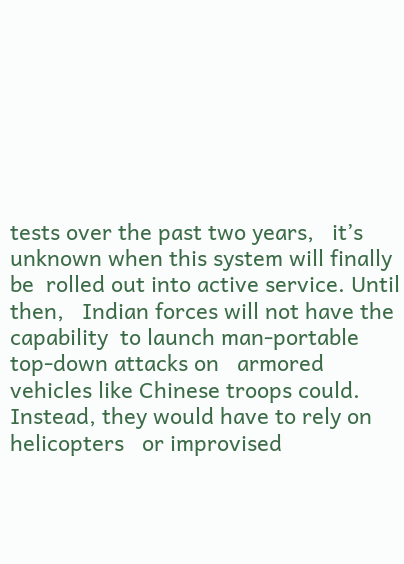tests over the past two years,   it’s unknown when this system will finally be  rolled out into active service. Until then,   Indian forces will not have the capability  to launch man-portable top-down attacks on   armored vehicles like Chinese troops could.  Instead, they would have to rely on helicopters   or improvised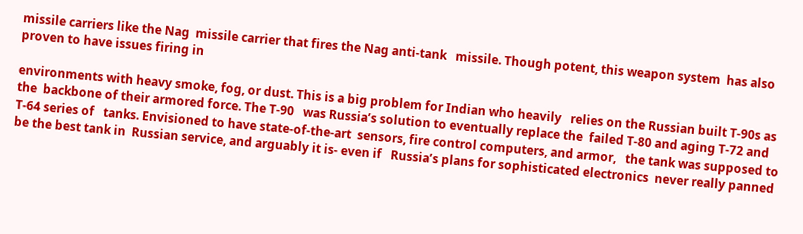missile carriers like the Nag  missile carrier that fires the Nag anti-tank   missile. Though potent, this weapon system  has also proven to have issues firing in

environments with heavy smoke, fog, or dust. This is a big problem for Indian who heavily   relies on the Russian built T-90s as the  backbone of their armored force. The T-90   was Russia’s solution to eventually replace the  failed T-80 and aging T-72 and T-64 series of   tanks. Envisioned to have state-of-the-art  sensors, fire control computers, and armor,   the tank was supposed to be the best tank in  Russian service, and arguably it is- even if   Russia’s plans for sophisticated electronics  never really panned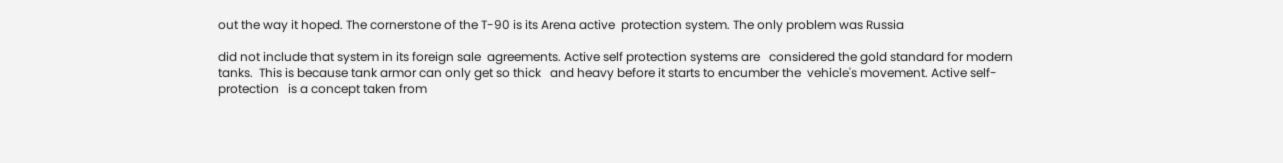out the way it hoped. The cornerstone of the T-90 is its Arena active  protection system. The only problem was Russia

did not include that system in its foreign sale  agreements. Active self protection systems are   considered the gold standard for modern tanks.  This is because tank armor can only get so thick   and heavy before it starts to encumber the  vehicle's movement. Active self-protection   is a concept taken from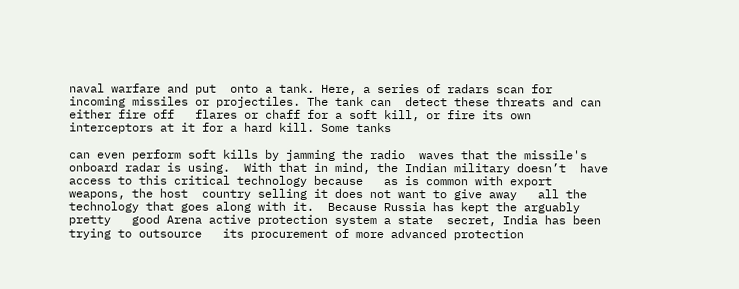naval warfare and put  onto a tank. Here, a series of radars scan for   incoming missiles or projectiles. The tank can  detect these threats and can either fire off   flares or chaff for a soft kill, or fire its own  interceptors at it for a hard kill. Some tanks

can even perform soft kills by jamming the radio  waves that the missile's onboard radar is using.  With that in mind, the Indian military doesn’t  have access to this critical technology because   as is common with export weapons, the host  country selling it does not want to give away   all the technology that goes along with it.  Because Russia has kept the arguably pretty   good Arena active protection system a state  secret, India has been trying to outsource   its procurement of more advanced protection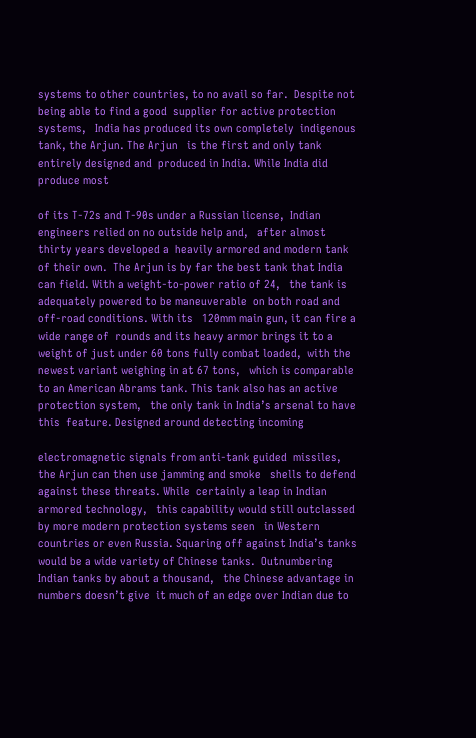systems to other countries, to no avail so far.  Despite not being able to find a good  supplier for active protection systems,   India has produced its own completely  indigenous tank, the Arjun. The Arjun   is the first and only tank entirely designed and  produced in India. While India did produce most

of its T-72s and T-90s under a Russian license,  Indian engineers relied on no outside help and,   after almost thirty years developed a  heavily armored and modern tank of their own.  The Arjun is by far the best tank that India  can field. With a weight-to-power ratio of 24,   the tank is adequately powered to be maneuverable  on both road and off-road conditions. With its   120mm main gun, it can fire a wide range of  rounds and its heavy armor brings it to a   weight of just under 60 tons fully combat loaded,  with the newest variant weighing in at 67 tons,   which is comparable to an American Abrams tank. This tank also has an active protection system,   the only tank in India’s arsenal to have this  feature. Designed around detecting incoming

electromagnetic signals from anti-tank guided  missiles, the Arjun can then use jamming and smoke   shells to defend against these threats. While  certainly a leap in Indian armored technology,   this capability would still outclassed  by more modern protection systems seen   in Western countries or even Russia. Squaring off against India’s tanks   would be a wide variety of Chinese tanks.  Outnumbering Indian tanks by about a thousand,   the Chinese advantage in numbers doesn’t give  it much of an edge over Indian due to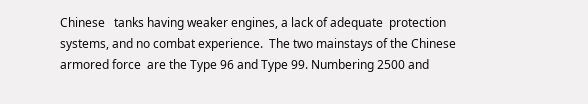Chinese   tanks having weaker engines, a lack of adequate  protection systems, and no combat experience.  The two mainstays of the Chinese armored force  are the Type 96 and Type 99. Numbering 2500 and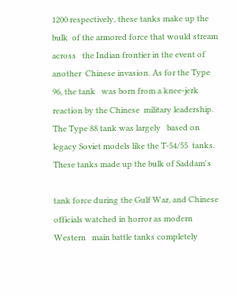1200 respectively, these tanks make up the bulk  of the armored force that would stream across   the Indian frontier in the event of another  Chinese invasion. As for the Type 96, the tank   was born from a knee-jerk reaction by the Chinese  military leadership. The Type 88 tank was largely   based on legacy Soviet models like the T-54/55  tanks. These tanks made up the bulk of Saddam's

tank force during the Gulf War, and Chinese  officials watched in horror as modern Western   main battle tanks completely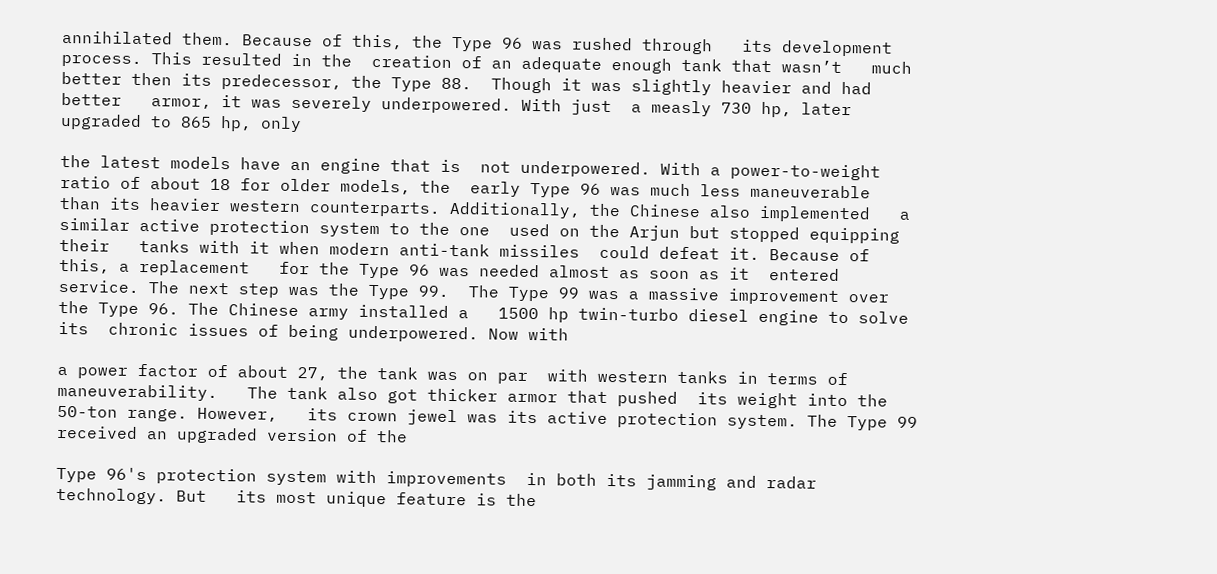annihilated them. Because of this, the Type 96 was rushed through   its development process. This resulted in the  creation of an adequate enough tank that wasn’t   much better then its predecessor, the Type 88.  Though it was slightly heavier and had better   armor, it was severely underpowered. With just  a measly 730 hp, later upgraded to 865 hp, only

the latest models have an engine that is  not underpowered. With a power-to-weight   ratio of about 18 for older models, the  early Type 96 was much less maneuverable   than its heavier western counterparts. Additionally, the Chinese also implemented   a similar active protection system to the one  used on the Arjun but stopped equipping their   tanks with it when modern anti-tank missiles  could defeat it. Because of this, a replacement   for the Type 96 was needed almost as soon as it  entered service. The next step was the Type 99.  The Type 99 was a massive improvement over  the Type 96. The Chinese army installed a   1500 hp twin-turbo diesel engine to solve its  chronic issues of being underpowered. Now with

a power factor of about 27, the tank was on par  with western tanks in terms of maneuverability.   The tank also got thicker armor that pushed  its weight into the 50-ton range. However,   its crown jewel was its active protection system. The Type 99 received an upgraded version of the

Type 96's protection system with improvements  in both its jamming and radar technology. But   its most unique feature is the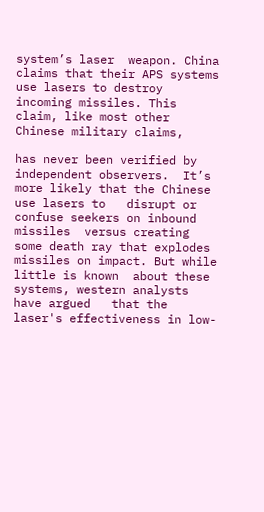system’s laser  weapon. China claims that their APS systems   use lasers to destroy incoming missiles. This  claim, like most other Chinese military claims,

has never been verified by independent observers.  It’s more likely that the Chinese use lasers to   disrupt or confuse seekers on inbound missiles  versus creating some death ray that explodes   missiles on impact. But while little is known  about these systems, western analysts have argued   that the laser's effectiveness in low-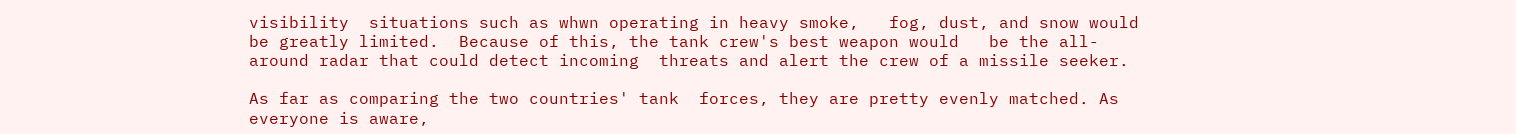visibility  situations such as whwn operating in heavy smoke,   fog, dust, and snow would be greatly limited.  Because of this, the tank crew's best weapon would   be the all-around radar that could detect incoming  threats and alert the crew of a missile seeker.

As far as comparing the two countries' tank  forces, they are pretty evenly matched. As   everyone is aware,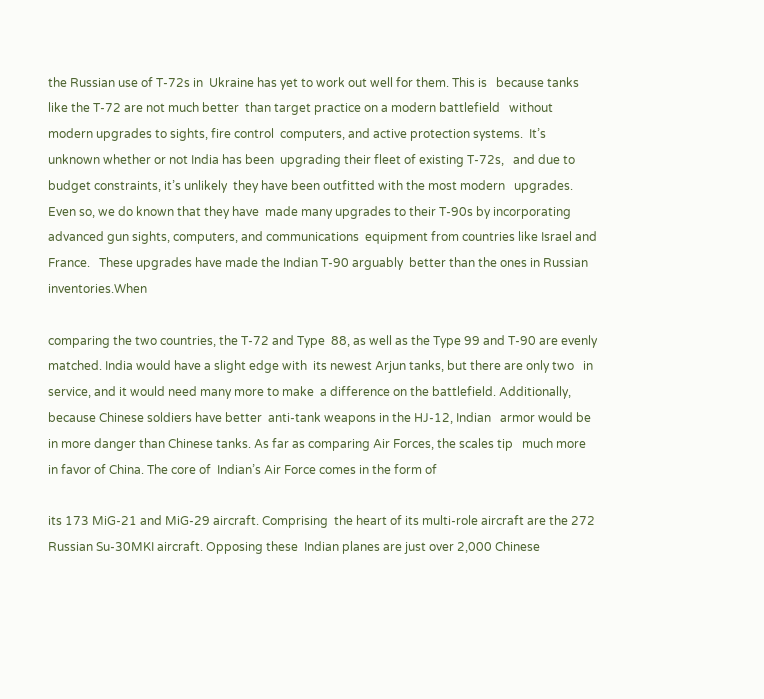the Russian use of T-72s in  Ukraine has yet to work out well for them. This is   because tanks like the T-72 are not much better  than target practice on a modern battlefield   without modern upgrades to sights, fire control  computers, and active protection systems.  It’s unknown whether or not India has been  upgrading their fleet of existing T-72s,   and due to budget constraints, it’s unlikely  they have been outfitted with the most modern   upgrades. Even so, we do known that they have  made many upgrades to their T-90s by incorporating   advanced gun sights, computers, and communications  equipment from countries like Israel and France.   These upgrades have made the Indian T-90 arguably  better than the ones in Russian inventories.When

comparing the two countries, the T-72 and Type  88, as well as the Type 99 and T-90 are evenly   matched. India would have a slight edge with  its newest Arjun tanks, but there are only two   in service, and it would need many more to make  a difference on the battlefield. Additionally,   because Chinese soldiers have better  anti-tank weapons in the HJ-12, Indian   armor would be in more danger than Chinese tanks. As far as comparing Air Forces, the scales tip   much more in favor of China. The core of  Indian’s Air Force comes in the form of

its 173 MiG-21 and MiG-29 aircraft. Comprising  the heart of its multi-role aircraft are the 272   Russian Su-30MKI aircraft. Opposing these  Indian planes are just over 2,000 Chinese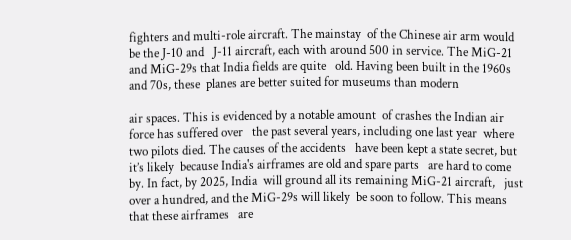fighters and multi-role aircraft. The mainstay  of the Chinese air arm would be the J-10 and   J-11 aircraft, each with around 500 in service. The MiG-21 and MiG-29s that India fields are quite   old. Having been built in the 1960s and 70s, these  planes are better suited for museums than modern

air spaces. This is evidenced by a notable amount  of crashes the Indian air force has suffered over   the past several years, including one last year  where two pilots died. The causes of the accidents   have been kept a state secret, but it’s likely  because India's airframes are old and spare parts   are hard to come by. In fact, by 2025, India  will ground all its remaining MiG-21 aircraft,   just over a hundred, and the MiG-29s will likely  be soon to follow. This means that these airframes   are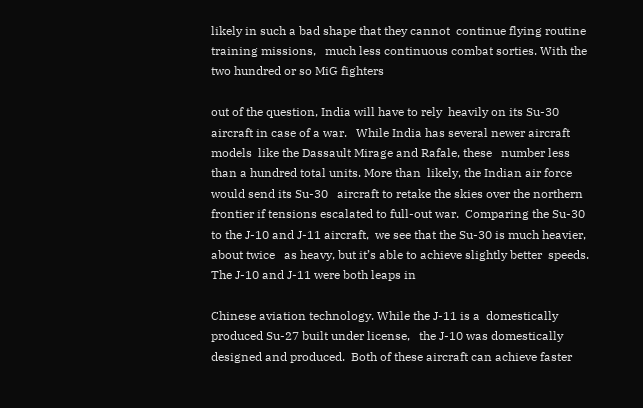likely in such a bad shape that they cannot  continue flying routine training missions,   much less continuous combat sorties. With the two hundred or so MiG fighters

out of the question, India will have to rely  heavily on its Su-30 aircraft in case of a war.   While India has several newer aircraft models  like the Dassault Mirage and Rafale, these   number less than a hundred total units. More than  likely, the Indian air force would send its Su-30   aircraft to retake the skies over the northern  frontier if tensions escalated to full-out war.  Comparing the Su-30 to the J-10 and J-11 aircraft,  we see that the Su-30 is much heavier, about twice   as heavy, but it’s able to achieve slightly better  speeds. The J-10 and J-11 were both leaps in

Chinese aviation technology. While the J-11 is a  domestically produced Su-27 built under license,   the J-10 was domestically designed and produced.  Both of these aircraft can achieve faster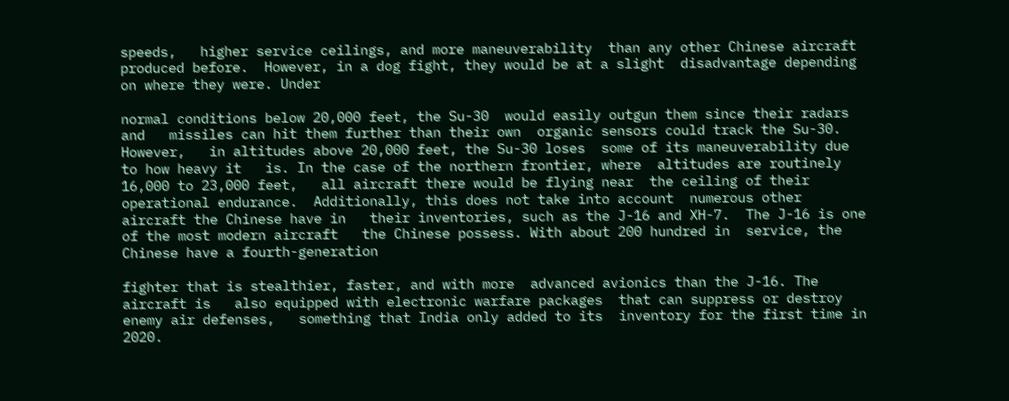speeds,   higher service ceilings, and more maneuverability  than any other Chinese aircraft produced before.  However, in a dog fight, they would be at a slight  disadvantage depending on where they were. Under

normal conditions below 20,000 feet, the Su-30  would easily outgun them since their radars and   missiles can hit them further than their own  organic sensors could track the Su-30. However,   in altitudes above 20,000 feet, the Su-30 loses  some of its maneuverability due to how heavy it   is. In the case of the northern frontier, where  altitudes are routinely 16,000 to 23,000 feet,   all aircraft there would be flying near  the ceiling of their operational endurance.  Additionally, this does not take into account  numerous other aircraft the Chinese have in   their inventories, such as the J-16 and XH-7.  The J-16 is one of the most modern aircraft   the Chinese possess. With about 200 hundred in  service, the Chinese have a fourth-generation

fighter that is stealthier, faster, and with more  advanced avionics than the J-16. The aircraft is   also equipped with electronic warfare packages  that can suppress or destroy enemy air defenses,   something that India only added to its  inventory for the first time in 2020.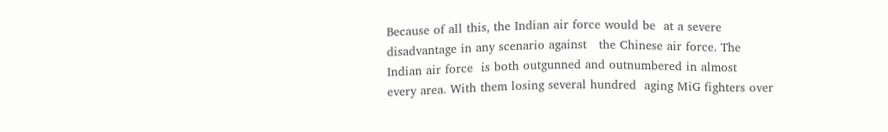Because of all this, the Indian air force would be  at a severe disadvantage in any scenario against   the Chinese air force. The Indian air force  is both outgunned and outnumbered in almost   every area. With them losing several hundred  aging MiG fighters over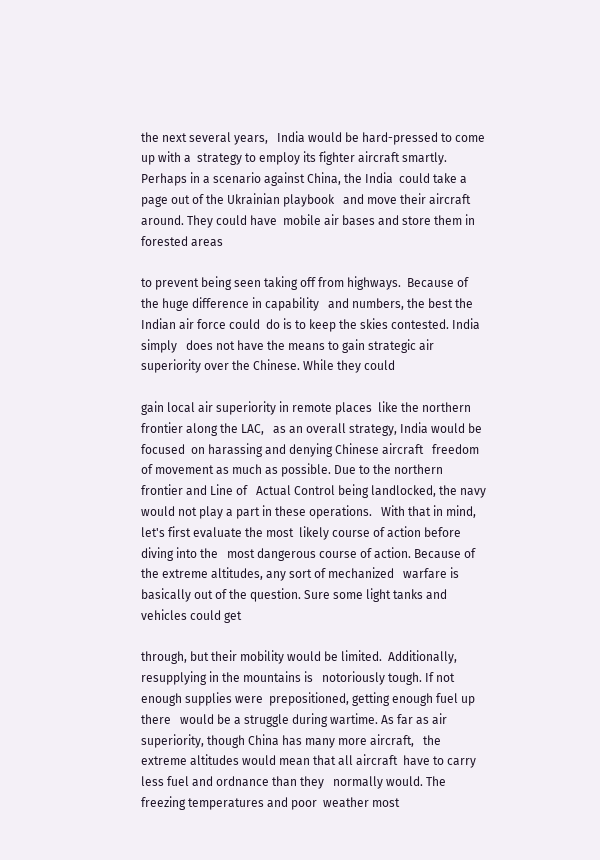the next several years,   India would be hard-pressed to come up with a  strategy to employ its fighter aircraft smartly.  Perhaps in a scenario against China, the India  could take a page out of the Ukrainian playbook   and move their aircraft around. They could have  mobile air bases and store them in forested areas

to prevent being seen taking off from highways.  Because of the huge difference in capability   and numbers, the best the Indian air force could  do is to keep the skies contested. India simply   does not have the means to gain strategic air  superiority over the Chinese. While they could

gain local air superiority in remote places  like the northern frontier along the LAC,   as an overall strategy, India would be focused  on harassing and denying Chinese aircraft   freedom of movement as much as possible. Due to the northern frontier and Line of   Actual Control being landlocked, the navy  would not play a part in these operations.   With that in mind, let's first evaluate the most  likely course of action before diving into the   most dangerous course of action. Because of  the extreme altitudes, any sort of mechanized   warfare is basically out of the question. Sure some light tanks and vehicles could get

through, but their mobility would be limited.  Additionally, resupplying in the mountains is   notoriously tough. If not enough supplies were  prepositioned, getting enough fuel up there   would be a struggle during wartime. As far as air  superiority, though China has many more aircraft,   the extreme altitudes would mean that all aircraft  have to carry less fuel and ordnance than they   normally would. The freezing temperatures and poor  weather most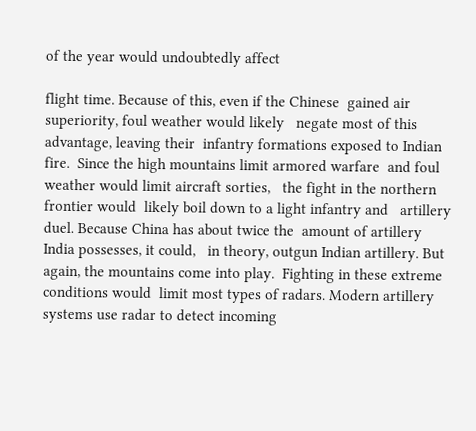of the year would undoubtedly affect

flight time. Because of this, even if the Chinese  gained air superiority, foul weather would likely   negate most of this advantage, leaving their  infantry formations exposed to Indian fire.  Since the high mountains limit armored warfare  and foul weather would limit aircraft sorties,   the fight in the northern frontier would  likely boil down to a light infantry and   artillery duel. Because China has about twice the  amount of artillery India possesses, it could,   in theory, outgun Indian artillery. But  again, the mountains come into play.  Fighting in these extreme conditions would  limit most types of radars. Modern artillery   systems use radar to detect incoming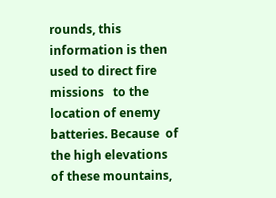rounds, this  information is then used to direct fire missions   to the location of enemy batteries. Because  of the high elevations of these mountains,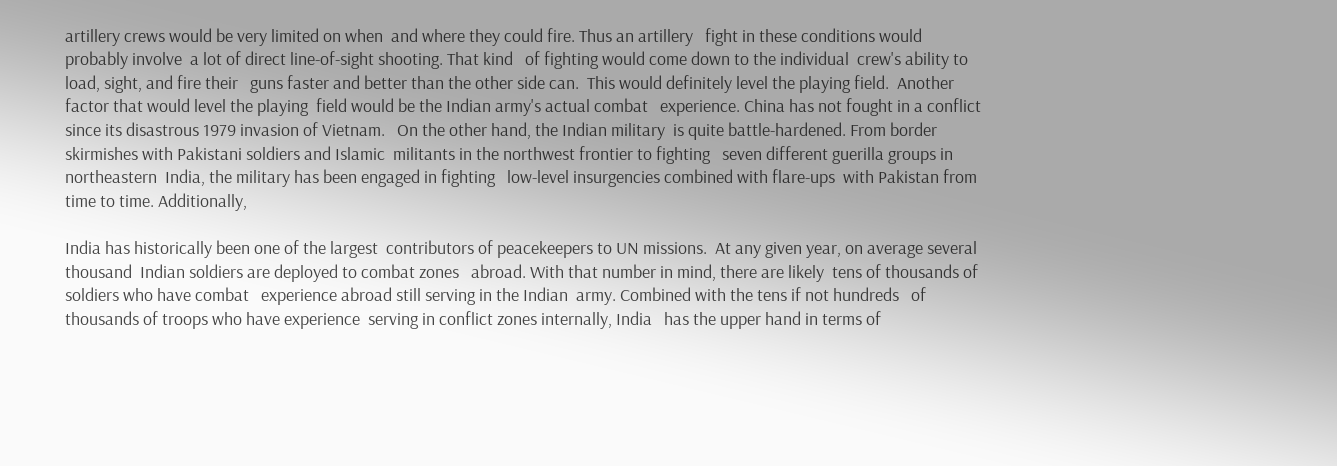artillery crews would be very limited on when  and where they could fire. Thus an artillery   fight in these conditions would probably involve  a lot of direct line-of-sight shooting. That kind   of fighting would come down to the individual  crew's ability to load, sight, and fire their   guns faster and better than the other side can.  This would definitely level the playing field.  Another factor that would level the playing  field would be the Indian army's actual combat   experience. China has not fought in a conflict  since its disastrous 1979 invasion of Vietnam.   On the other hand, the Indian military  is quite battle-hardened. From border   skirmishes with Pakistani soldiers and Islamic  militants in the northwest frontier to fighting   seven different guerilla groups in northeastern  India, the military has been engaged in fighting   low-level insurgencies combined with flare-ups  with Pakistan from time to time. Additionally,

India has historically been one of the largest  contributors of peacekeepers to UN missions.  At any given year, on average several thousand  Indian soldiers are deployed to combat zones   abroad. With that number in mind, there are likely  tens of thousands of soldiers who have combat   experience abroad still serving in the Indian  army. Combined with the tens if not hundreds   of thousands of troops who have experience  serving in conflict zones internally, India   has the upper hand in terms of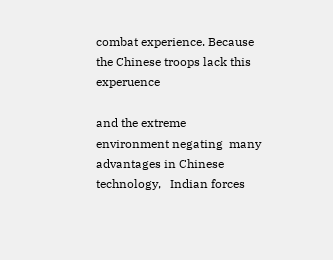combat experience. Because the Chinese troops lack this experuence

and the extreme environment negating  many advantages in Chinese technology,   Indian forces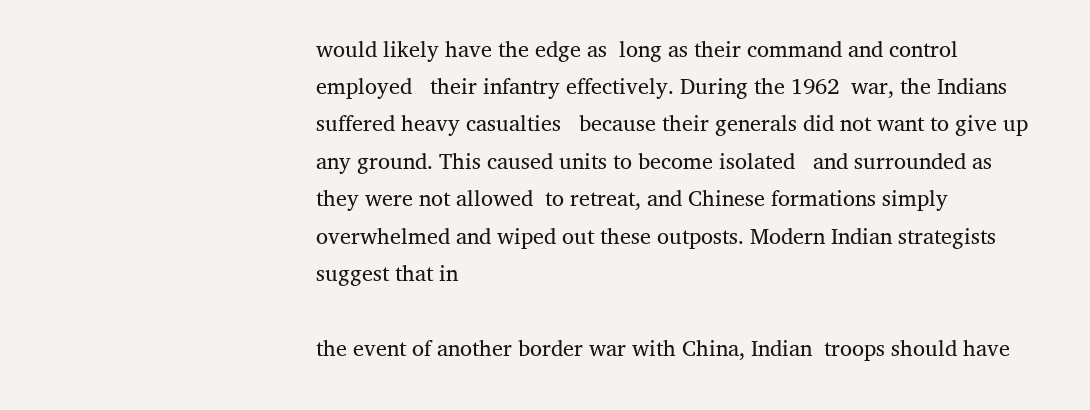would likely have the edge as  long as their command and control employed   their infantry effectively. During the 1962  war, the Indians suffered heavy casualties   because their generals did not want to give up  any ground. This caused units to become isolated   and surrounded as they were not allowed  to retreat, and Chinese formations simply   overwhelmed and wiped out these outposts. Modern Indian strategists suggest that in

the event of another border war with China, Indian  troops should have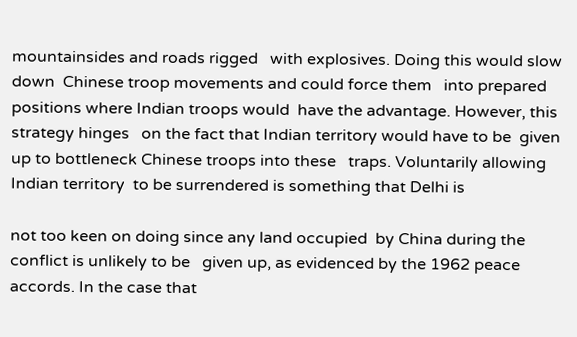mountainsides and roads rigged   with explosives. Doing this would slow down  Chinese troop movements and could force them   into prepared positions where Indian troops would  have the advantage. However, this strategy hinges   on the fact that Indian territory would have to be  given up to bottleneck Chinese troops into these   traps. Voluntarily allowing Indian territory  to be surrendered is something that Delhi is

not too keen on doing since any land occupied  by China during the conflict is unlikely to be   given up, as evidenced by the 1962 peace accords. In the case that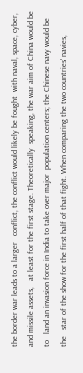the border war leads to a larger   conflict, the conflict would likely be fought  with naval, space, cyber, and missile assets,   at least for the first stage. Theoretically  speaking, the war aim of China would be to   land an invasion force in India to take over major  population centers; the Chinese navy would be the   star of the show for the first half of that fight. When comparing the two countries' navies,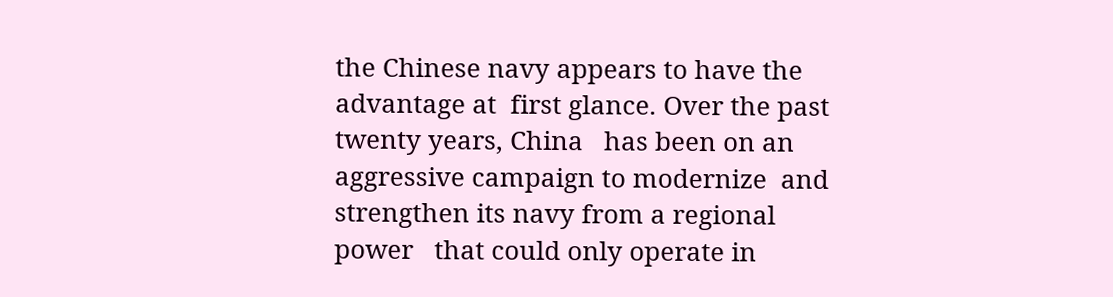the Chinese navy appears to have the advantage at  first glance. Over the past twenty years, China   has been on an aggressive campaign to modernize  and strengthen its navy from a regional power   that could only operate in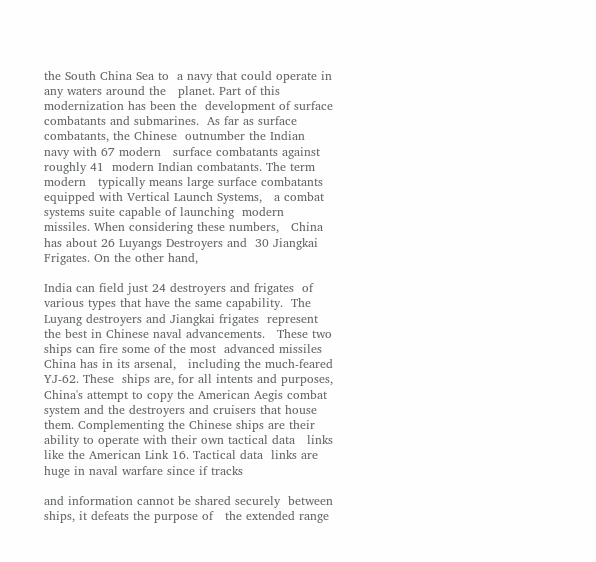the South China Sea to  a navy that could operate in any waters around the   planet. Part of this modernization has been the  development of surface combatants and submarines.  As far as surface combatants, the Chinese  outnumber the Indian navy with 67 modern   surface combatants against roughly 41  modern Indian combatants. The term modern   typically means large surface combatants  equipped with Vertical Launch Systems,   a combat systems suite capable of launching  modern missiles. When considering these numbers,   China has about 26 Luyangs Destroyers and  30 Jiangkai Frigates. On the other hand,

India can field just 24 destroyers and frigates  of various types that have the same capability.  The Luyang destroyers and Jiangkai frigates  represent the best in Chinese naval advancements.   These two ships can fire some of the most  advanced missiles China has in its arsenal,   including the much-feared YJ-62. These  ships are, for all intents and purposes,   China's attempt to copy the American Aegis combat  system and the destroyers and cruisers that house   them. Complementing the Chinese ships are their  ability to operate with their own tactical data   links like the American Link 16. Tactical data  links are huge in naval warfare since if tracks

and information cannot be shared securely  between ships, it defeats the purpose of   the extended range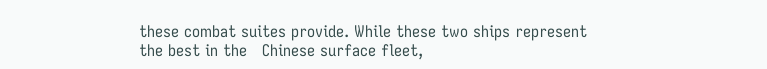these combat suites provide. While these two ships represent the best in the   Chinese surface fleet,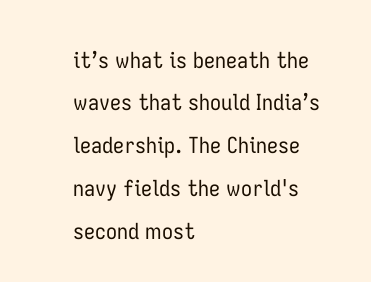it’s what is beneath the  waves that should India’s leadership. The Chinese   navy fields the world's second most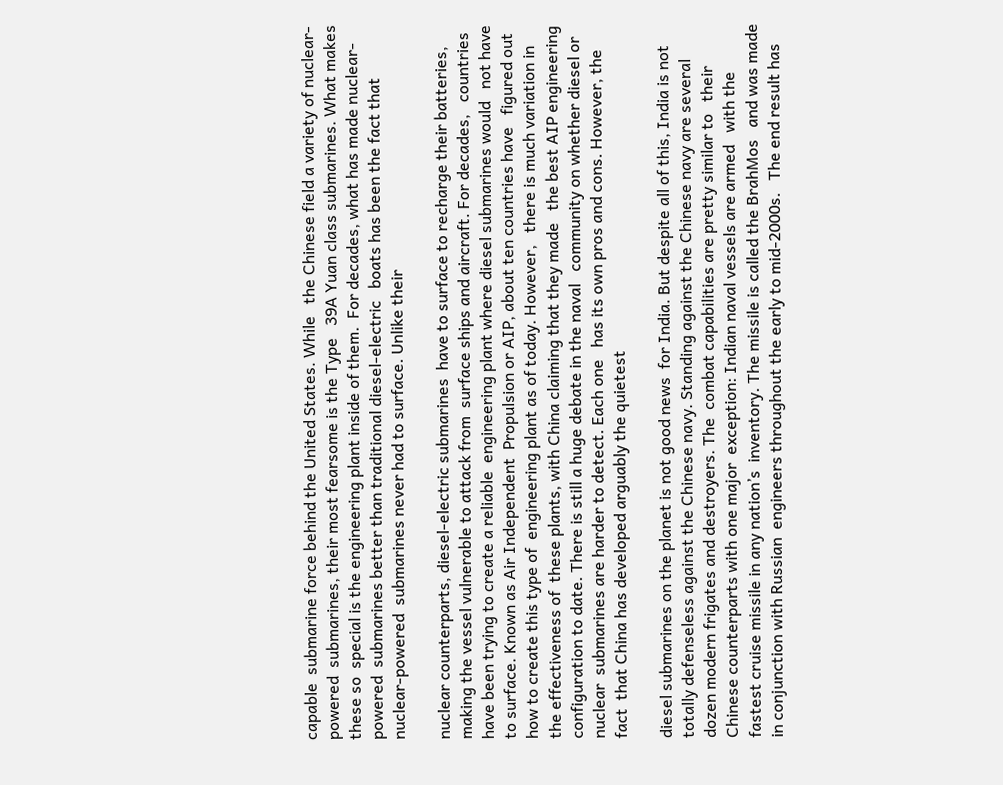capable  submarine force behind the United States. While   the Chinese field a variety of nuclear-powered  submarines, their most fearsome is the Type   39A Yuan class submarines. What makes these so  special is the engineering plant inside of them.  For decades, what has made nuclear-powered  submarines better than traditional diesel-electric   boats has been the fact that nuclear-powered  submarines never had to surface. Unlike their

nuclear counterparts, diesel-electric submarines  have to surface to recharge their batteries,   making the vessel vulnerable to attack from  surface ships and aircraft. For decades,   countries have been trying to create a reliable  engineering plant where diesel submarines would   not have to surface. Known as Air Independent  Propulsion or AIP, about ten countries have   figured out how to create this type of  engineering plant as of today. However,   there is much variation in the effectiveness of  these plants, with China claiming that they made   the best AIP engineering configuration to date. There is still a huge debate in the naval   community on whether diesel or nuclear  submarines are harder to detect. Each one   has its own pros and cons. However, the fact  that China has developed arguably the quietest

diesel submarines on the planet is not good news  for India. But despite all of this, India is not   totally defenseless against the Chinese navy. Standing against the Chinese navy are several   dozen modern frigates and destroyers. The  combat capabilities are pretty similar to   their Chinese counterparts with one major  exception: Indian naval vessels are armed   with the fastest cruise missile in any nation’s  inventory. The missile is called the BrahMos   and was made in conjunction with Russian  engineers throughout the early to mid-2000s.   The end result has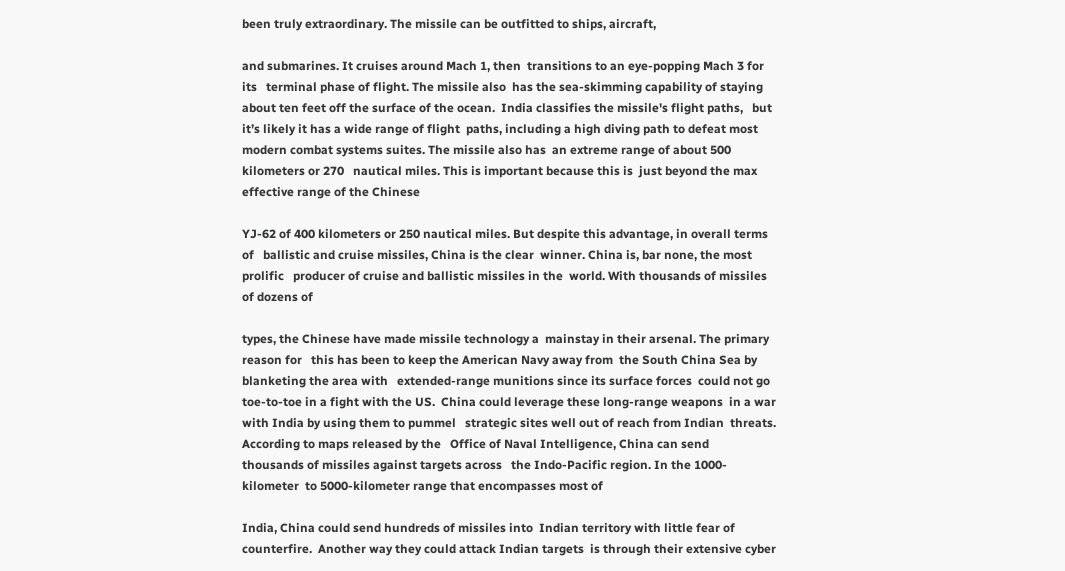been truly extraordinary. The missile can be outfitted to ships, aircraft,

and submarines. It cruises around Mach 1, then  transitions to an eye-popping Mach 3 for its   terminal phase of flight. The missile also  has the sea-skimming capability of staying   about ten feet off the surface of the ocean.  India classifies the missile's flight paths,   but it’s likely it has a wide range of flight  paths, including a high diving path to defeat most   modern combat systems suites. The missile also has  an extreme range of about 500 kilometers or 270   nautical miles. This is important because this is  just beyond the max effective range of the Chinese

YJ-62 of 400 kilometers or 250 nautical miles. But despite this advantage, in overall terms of   ballistic and cruise missiles, China is the clear  winner. China is, bar none, the most prolific   producer of cruise and ballistic missiles in the  world. With thousands of missiles of dozens of

types, the Chinese have made missile technology a  mainstay in their arsenal. The primary reason for   this has been to keep the American Navy away from  the South China Sea by blanketing the area with   extended-range munitions since its surface forces  could not go toe-to-toe in a fight with the US.  China could leverage these long-range weapons  in a war with India by using them to pummel   strategic sites well out of reach from Indian  threats. According to maps released by the   Office of Naval Intelligence, China can send  thousands of missiles against targets across   the Indo-Pacific region. In the 1000-kilometer  to 5000-kilometer range that encompasses most of

India, China could send hundreds of missiles into  Indian territory with little fear of counterfire.  Another way they could attack Indian targets  is through their extensive cyber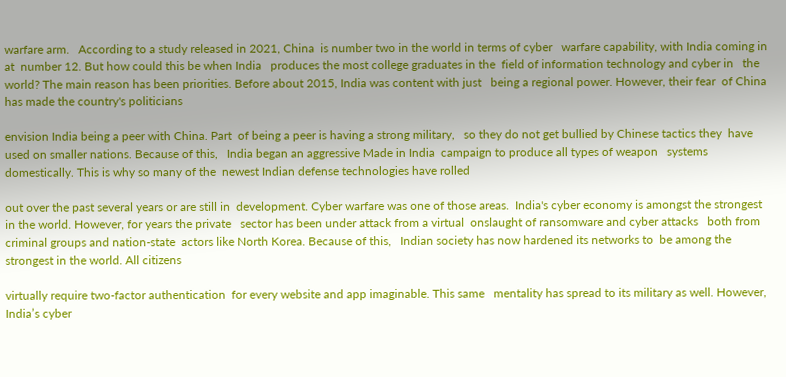warfare arm.   According to a study released in 2021, China  is number two in the world in terms of cyber   warfare capability, with India coming in at  number 12. But how could this be when India   produces the most college graduates in the  field of information technology and cyber in   the world? The main reason has been priorities. Before about 2015, India was content with just   being a regional power. However, their fear  of China has made the country's politicians

envision India being a peer with China. Part  of being a peer is having a strong military,   so they do not get bullied by Chinese tactics they  have used on smaller nations. Because of this,   India began an aggressive Made in India  campaign to produce all types of weapon   systems domestically. This is why so many of the  newest Indian defense technologies have rolled

out over the past several years or are still in  development. Cyber warfare was one of those areas.  India's cyber economy is amongst the strongest  in the world. However, for years the private   sector has been under attack from a virtual  onslaught of ransomware and cyber attacks   both from criminal groups and nation-state  actors like North Korea. Because of this,   Indian society has now hardened its networks to  be among the strongest in the world. All citizens

virtually require two-factor authentication  for every website and app imaginable. This same   mentality has spread to its military as well. However, India’s cyber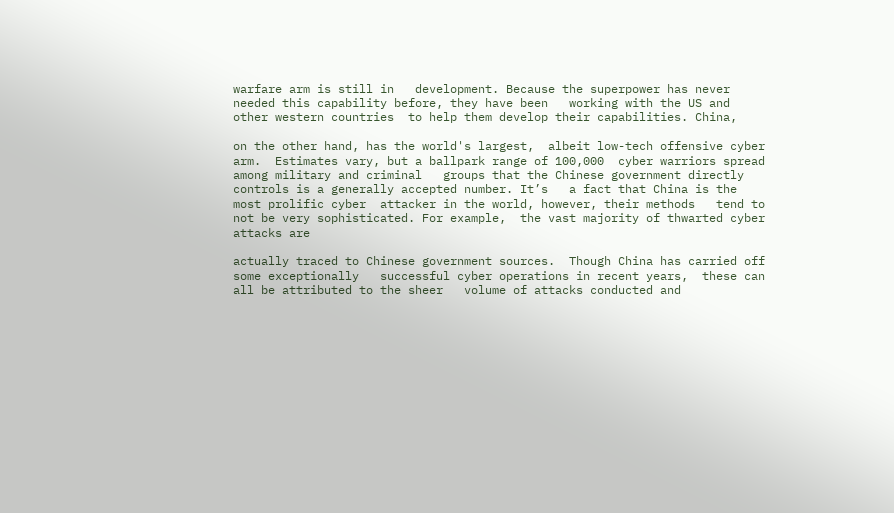warfare arm is still in   development. Because the superpower has never  needed this capability before, they have been   working with the US and other western countries  to help them develop their capabilities. China,

on the other hand, has the world's largest,  albeit low-tech offensive cyber arm.  Estimates vary, but a ballpark range of 100,000  cyber warriors spread among military and criminal   groups that the Chinese government directly  controls is a generally accepted number. It’s   a fact that China is the most prolific cyber  attacker in the world, however, their methods   tend to not be very sophisticated. For example,  the vast majority of thwarted cyber attacks are

actually traced to Chinese government sources.  Though China has carried off some exceptionally   successful cyber operations in recent years,  these can all be attributed to the sheer   volume of attacks conducted and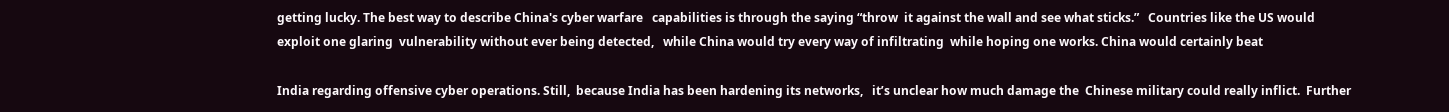getting lucky. The best way to describe China's cyber warfare   capabilities is through the saying “throw  it against the wall and see what sticks.”   Countries like the US would exploit one glaring  vulnerability without ever being detected,   while China would try every way of infiltrating  while hoping one works. China would certainly beat

India regarding offensive cyber operations. Still,  because India has been hardening its networks,   it’s unclear how much damage the  Chinese military could really inflict.  Further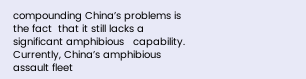compounding China’s problems is the fact  that it still lacks a significant amphibious   capability. Currently, China’s amphibious  assault fleet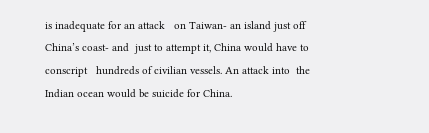is inadequate for an attack   on Taiwan- an island just off China’s coast- and  just to attempt it, China would have to conscript   hundreds of civilian vessels. An attack into  the Indian ocean would be suicide for China.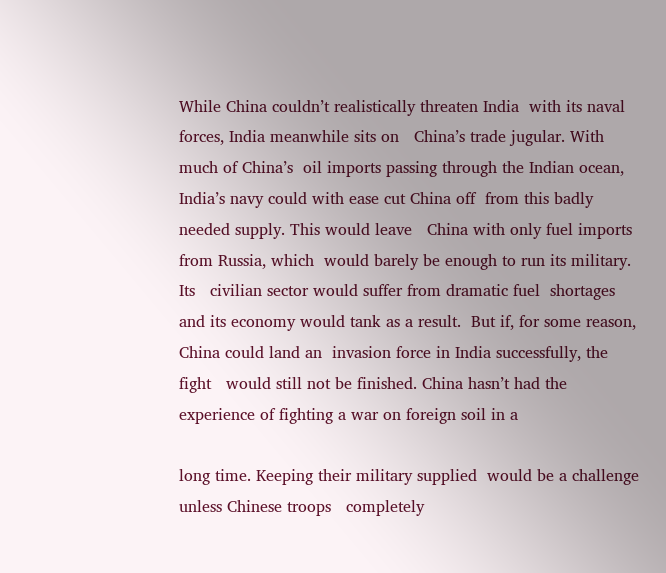While China couldn’t realistically threaten India  with its naval forces, India meanwhile sits on   China’s trade jugular. With much of China’s  oil imports passing through the Indian ocean,   India’s navy could with ease cut China off  from this badly needed supply. This would leave   China with only fuel imports from Russia, which  would barely be enough to run its military. Its   civilian sector would suffer from dramatic fuel  shortages and its economy would tank as a result.  But if, for some reason, China could land an  invasion force in India successfully, the fight   would still not be finished. China hasn’t had the  experience of fighting a war on foreign soil in a

long time. Keeping their military supplied  would be a challenge unless Chinese troops   completely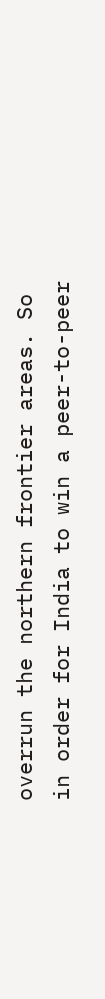overrun the northern frontier areas. So in order for India to win a peer-to-peer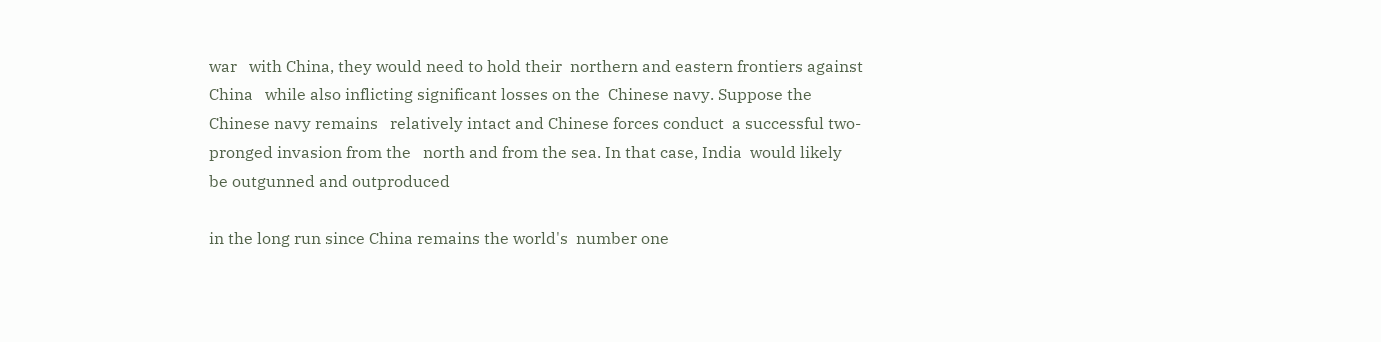war   with China, they would need to hold their  northern and eastern frontiers against China   while also inflicting significant losses on the  Chinese navy. Suppose the Chinese navy remains   relatively intact and Chinese forces conduct  a successful two-pronged invasion from the   north and from the sea. In that case, India  would likely be outgunned and outproduced

in the long run since China remains the world's  number one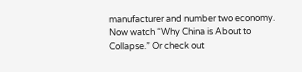manufacturer and number two economy.  Now watch “Why China is About to  Collapse.” Or check out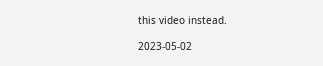this video instead.

2023-05-02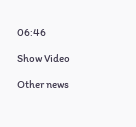06:46

Show Video

Other news